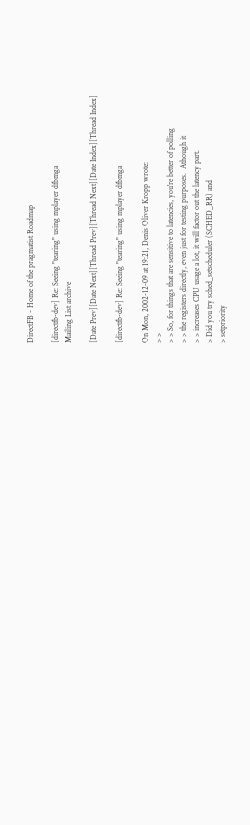DirectFB - Home of the pragmatist Roadmap

[directfb-dev] Re: Seeing "tearing" using mplayer dfbmga
Mailing List archive

[Date Prev][Date Next][Thread Prev][Thread Next][Date Index][Thread Index]

[directfb-dev] Re: Seeing "tearing" using mplayer dfbmga

On Mon, 2002-12-09 at 19:21, Denis Oliver Kropp wrote:
> >
> > So, for things that are sensitive to latencies, you're better of polling
> > the registers directly, even just for testing purposes.  Athough it
> > increases CPU usage a lot, it will factor out the latency part.
> Did you try sched_setscheduler (SCHED_RR) and
> setpriority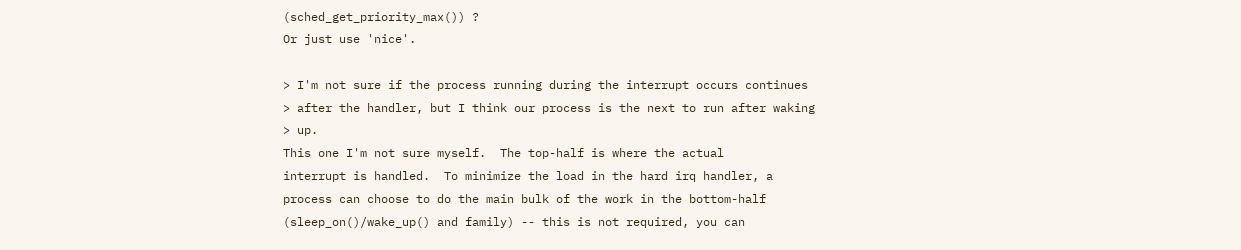(sched_get_priority_max()) ?
Or just use 'nice'.

> I'm not sure if the process running during the interrupt occurs continues
> after the handler, but I think our process is the next to run after waking
> up.
This one I'm not sure myself.  The top-half is where the actual
interrupt is handled.  To minimize the load in the hard irq handler, a
process can choose to do the main bulk of the work in the bottom-half
(sleep_on()/wake_up() and family) -- this is not required, you can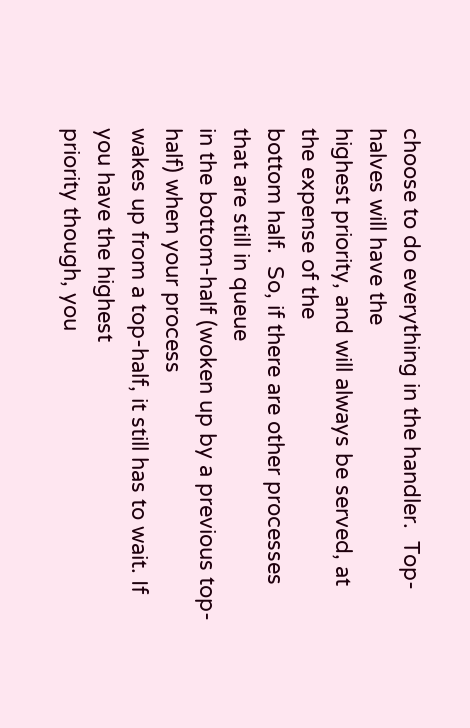choose to do everything in the handler.  Top-halves will have the
highest priority, and will always be served, at the expense of the
bottom half.  So, if there are other processes that are still in queue
in the bottom-half (woken up by a previous top-half) when your process
wakes up from a top-half, it still has to wait. If you have the highest
priority though, you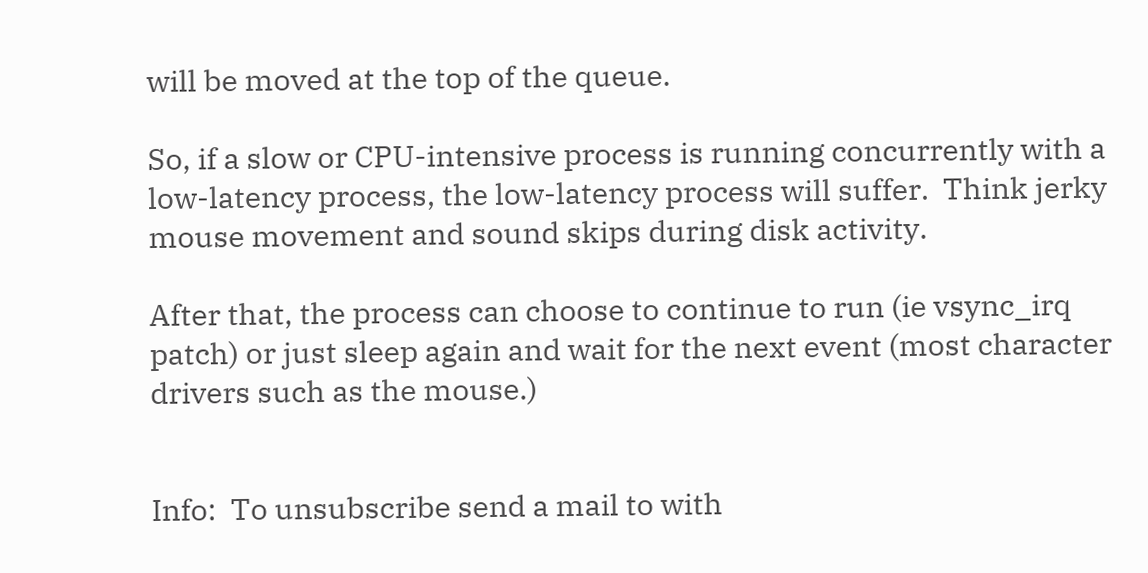will be moved at the top of the queue.

So, if a slow or CPU-intensive process is running concurrently with a
low-latency process, the low-latency process will suffer.  Think jerky
mouse movement and sound skips during disk activity.

After that, the process can choose to continue to run (ie vsync_irq
patch) or just sleep again and wait for the next event (most character
drivers such as the mouse.)


Info:  To unsubscribe send a mail to with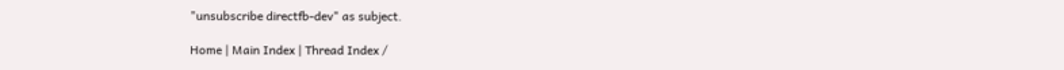"unsubscribe directfb-dev" as subject.

Home | Main Index | Thread Index /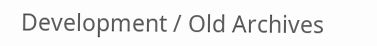Development / Old Archives